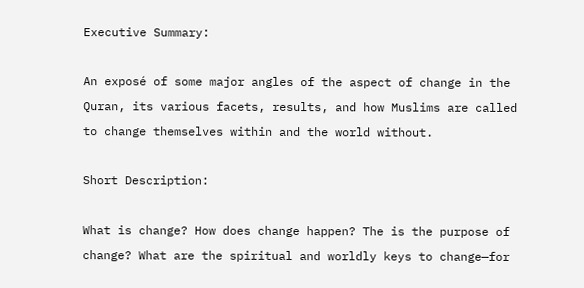Executive Summary:

An exposé of some major angles of the aspect of change in the Quran, its various facets, results, and how Muslims are called to change themselves within and the world without.

Short Description:

What is change? How does change happen? The is the purpose of change? What are the spiritual and worldly keys to change—for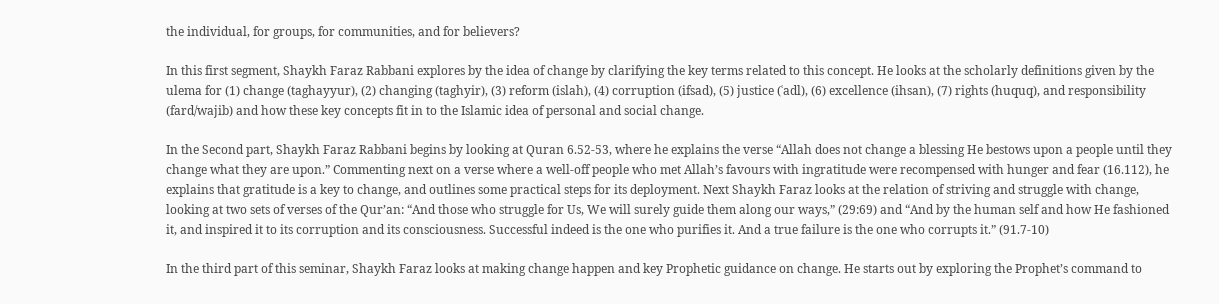the individual, for groups, for communities, and for believers?

In this first segment, Shaykh Faraz Rabbani explores by the idea of change by clarifying the key terms related to this concept. He looks at the scholarly definitions given by the ulema for (1) change (taghayyur), (2) changing (taghyir), (3) reform (islah), (4) corruption (ifsad), (5) justice (ʿadl), (6) excellence (ihsan), (7) rights (huquq), and responsibility (fard/wajib) and how these key concepts fit in to the Islamic idea of personal and social change.

In the Second part, Shaykh Faraz Rabbani begins by looking at Quran 6.52-53, where he explains the verse “Allah does not change a blessing He bestows upon a people until they change what they are upon.” Commenting next on a verse where a well-off people who met Allah’s favours with ingratitude were recompensed with hunger and fear (16.112), he explains that gratitude is a key to change, and outlines some practical steps for its deployment. Next Shaykh Faraz looks at the relation of striving and struggle with change, looking at two sets of verses of the Qur’an: “And those who struggle for Us, We will surely guide them along our ways,” (29:69) and “And by the human self and how He fashioned it, and inspired it to its corruption and its consciousness. Successful indeed is the one who purifies it. And a true failure is the one who corrupts it.” (91.7-10)

In the third part of this seminar, Shaykh Faraz looks at making change happen and key Prophetic guidance on change. He starts out by exploring the Prophet’s command to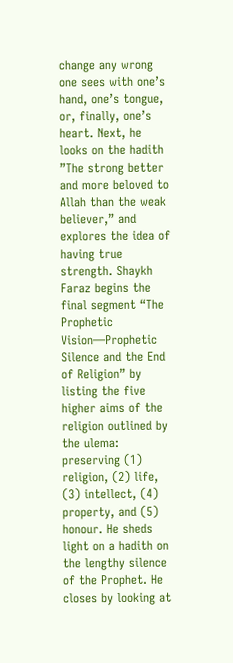change any wrong one sees with one’s hand, one’s tongue, or, finally, one’s heart. Next, he looks on the hadith ”The strong better and more beloved to Allah than the weak believer,” and explores the idea of having true strength. Shaykh Faraz begins the final segment “The Prophetic Vision—Prophetic Silence and the End of Religion” by listing the five higher aims of the religion outlined by the ulema: preserving (1) religion, (2) life, (3) intellect, (4) property, and (5) honour. He sheds light on a hadith on the lengthy silence of the Prophet. He closes by looking at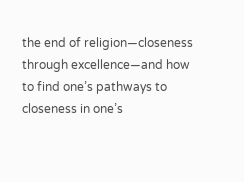the end of religion—closeness through excellence—and how to find one’s pathways to closeness in one’s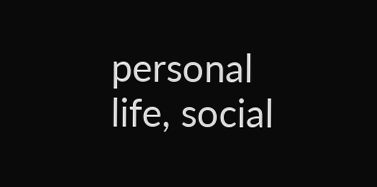personal life, social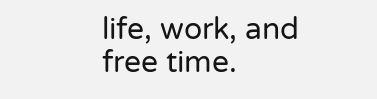life, work, and free time.